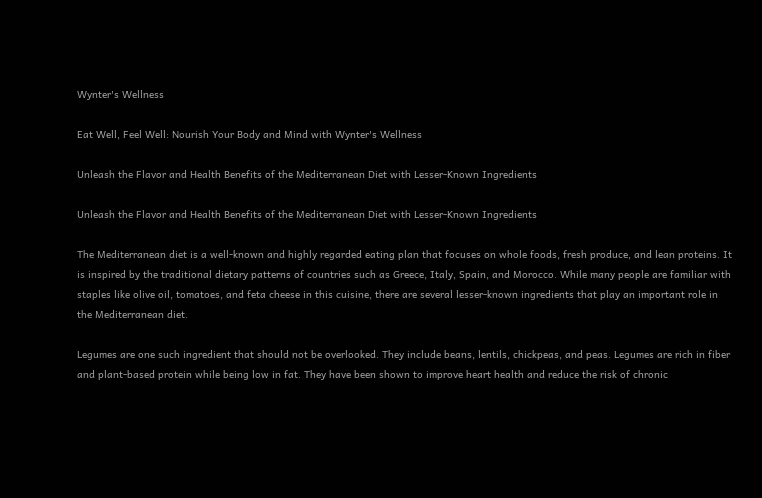Wynter's Wellness

Eat Well, Feel Well: Nourish Your Body and Mind with Wynter's Wellness

Unleash the Flavor and Health Benefits of the Mediterranean Diet with Lesser-Known Ingredients

Unleash the Flavor and Health Benefits of the Mediterranean Diet with Lesser-Known Ingredients

The Mediterranean diet is a well-known and highly regarded eating plan that focuses on whole foods, fresh produce, and lean proteins. It is inspired by the traditional dietary patterns of countries such as Greece, Italy, Spain, and Morocco. While many people are familiar with staples like olive oil, tomatoes, and feta cheese in this cuisine, there are several lesser-known ingredients that play an important role in the Mediterranean diet.

Legumes are one such ingredient that should not be overlooked. They include beans, lentils, chickpeas, and peas. Legumes are rich in fiber and plant-based protein while being low in fat. They have been shown to improve heart health and reduce the risk of chronic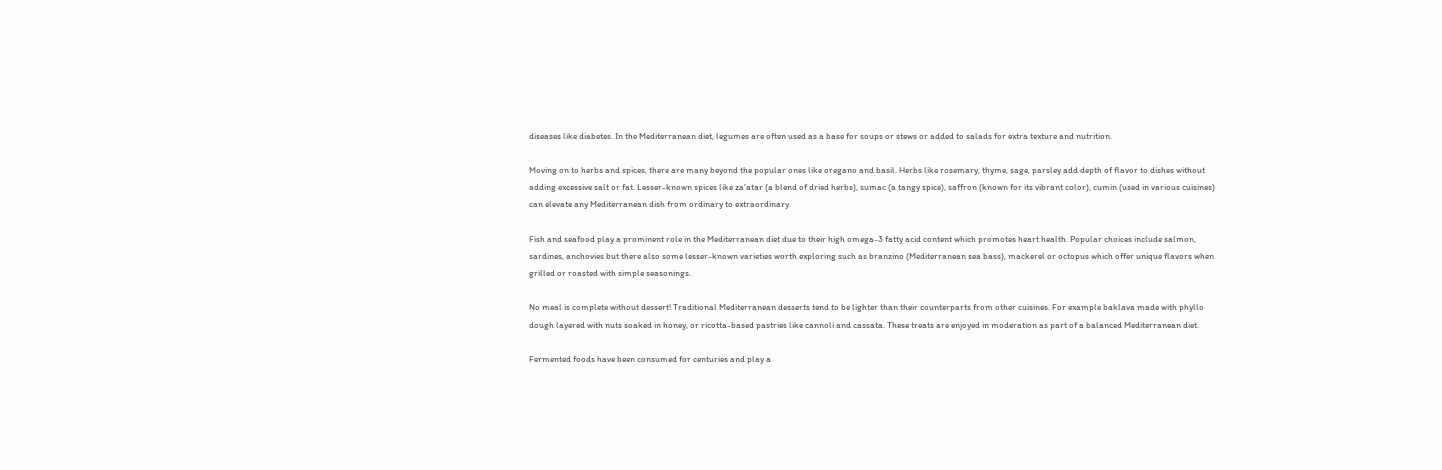diseases like diabetes. In the Mediterranean diet, legumes are often used as a base for soups or stews or added to salads for extra texture and nutrition.

Moving on to herbs and spices, there are many beyond the popular ones like oregano and basil. Herbs like rosemary, thyme, sage, parsley add depth of flavor to dishes without adding excessive salt or fat. Lesser-known spices like za’atar (a blend of dried herbs), sumac (a tangy spice), saffron (known for its vibrant color), cumin (used in various cuisines) can elevate any Mediterranean dish from ordinary to extraordinary.

Fish and seafood play a prominent role in the Mediterranean diet due to their high omega-3 fatty acid content which promotes heart health. Popular choices include salmon, sardines, anchovies but there also some lesser-known varieties worth exploring such as branzino (Mediterranean sea bass), mackerel or octopus which offer unique flavors when grilled or roasted with simple seasonings.

No meal is complete without dessert! Traditional Mediterranean desserts tend to be lighter than their counterparts from other cuisines. For example baklava made with phyllo dough layered with nuts soaked in honey, or ricotta-based pastries like cannoli and cassata. These treats are enjoyed in moderation as part of a balanced Mediterranean diet.

Fermented foods have been consumed for centuries and play a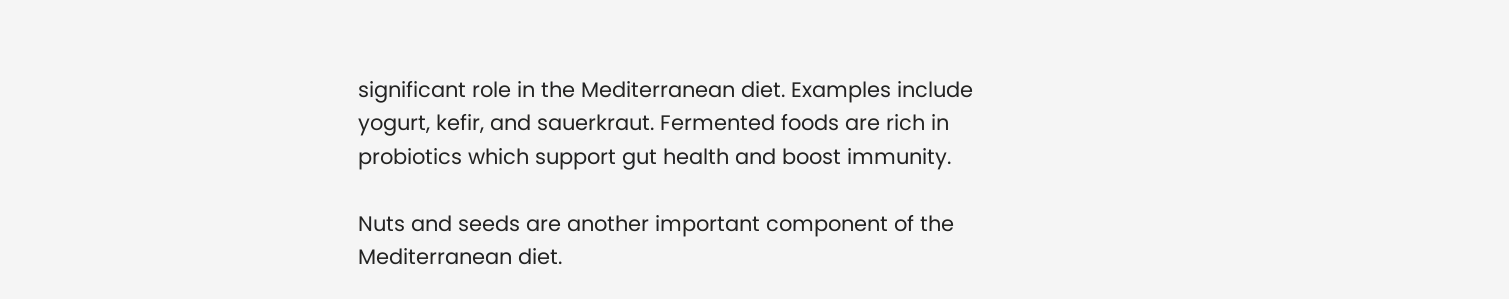significant role in the Mediterranean diet. Examples include yogurt, kefir, and sauerkraut. Fermented foods are rich in probiotics which support gut health and boost immunity.

Nuts and seeds are another important component of the Mediterranean diet.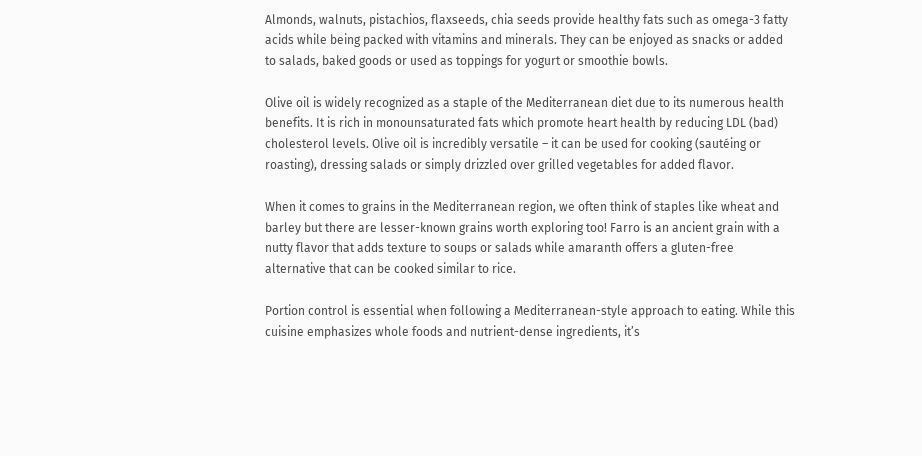Almonds, walnuts, pistachios, flaxseeds, chia seeds provide healthy fats such as omega-3 fatty acids while being packed with vitamins and minerals. They can be enjoyed as snacks or added to salads, baked goods or used as toppings for yogurt or smoothie bowls.

Olive oil is widely recognized as a staple of the Mediterranean diet due to its numerous health benefits. It is rich in monounsaturated fats which promote heart health by reducing LDL (bad) cholesterol levels. Olive oil is incredibly versatile – it can be used for cooking (sautéing or roasting), dressing salads or simply drizzled over grilled vegetables for added flavor.

When it comes to grains in the Mediterranean region, we often think of staples like wheat and barley but there are lesser-known grains worth exploring too! Farro is an ancient grain with a nutty flavor that adds texture to soups or salads while amaranth offers a gluten-free alternative that can be cooked similar to rice.

Portion control is essential when following a Mediterranean-style approach to eating. While this cuisine emphasizes whole foods and nutrient-dense ingredients, it’s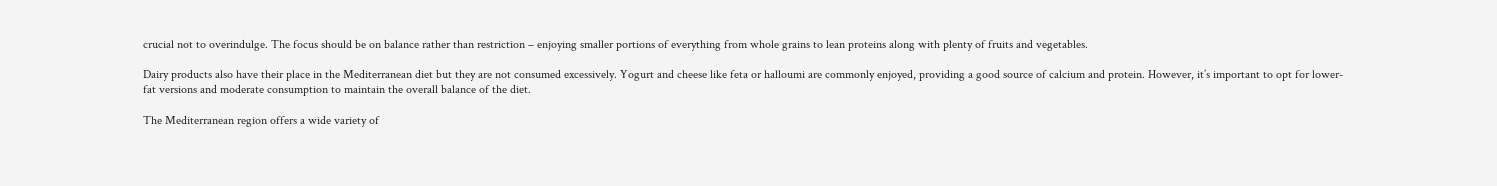crucial not to overindulge. The focus should be on balance rather than restriction – enjoying smaller portions of everything from whole grains to lean proteins along with plenty of fruits and vegetables.

Dairy products also have their place in the Mediterranean diet but they are not consumed excessively. Yogurt and cheese like feta or halloumi are commonly enjoyed, providing a good source of calcium and protein. However, it’s important to opt for lower-fat versions and moderate consumption to maintain the overall balance of the diet.

The Mediterranean region offers a wide variety of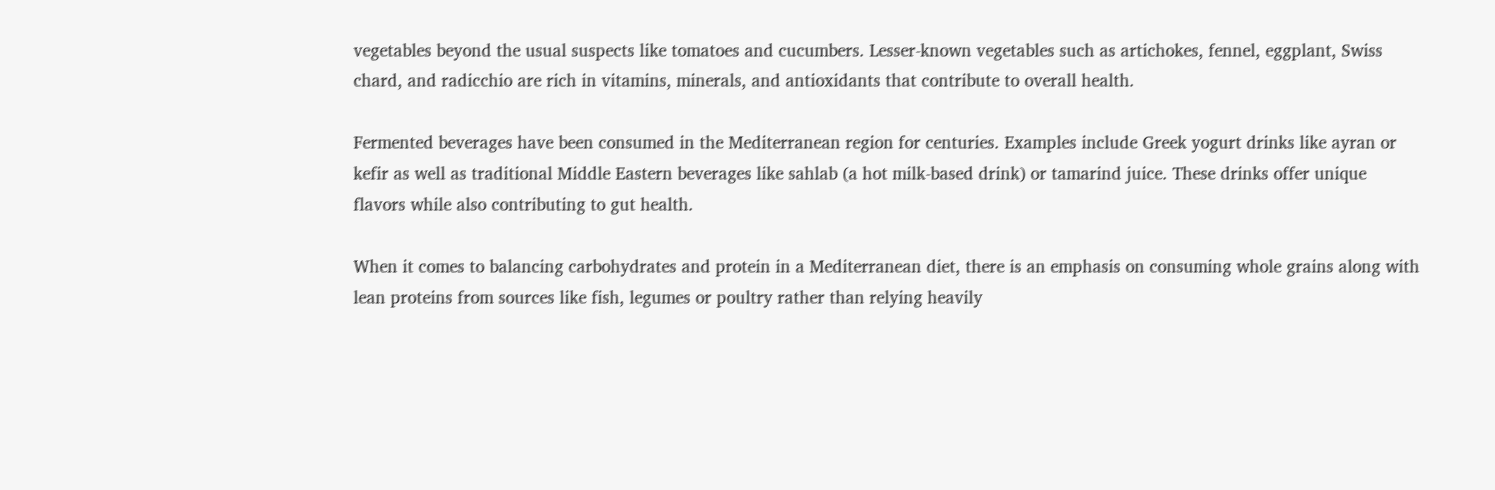vegetables beyond the usual suspects like tomatoes and cucumbers. Lesser-known vegetables such as artichokes, fennel, eggplant, Swiss chard, and radicchio are rich in vitamins, minerals, and antioxidants that contribute to overall health.

Fermented beverages have been consumed in the Mediterranean region for centuries. Examples include Greek yogurt drinks like ayran or kefir as well as traditional Middle Eastern beverages like sahlab (a hot milk-based drink) or tamarind juice. These drinks offer unique flavors while also contributing to gut health.

When it comes to balancing carbohydrates and protein in a Mediterranean diet, there is an emphasis on consuming whole grains along with lean proteins from sources like fish, legumes or poultry rather than relying heavily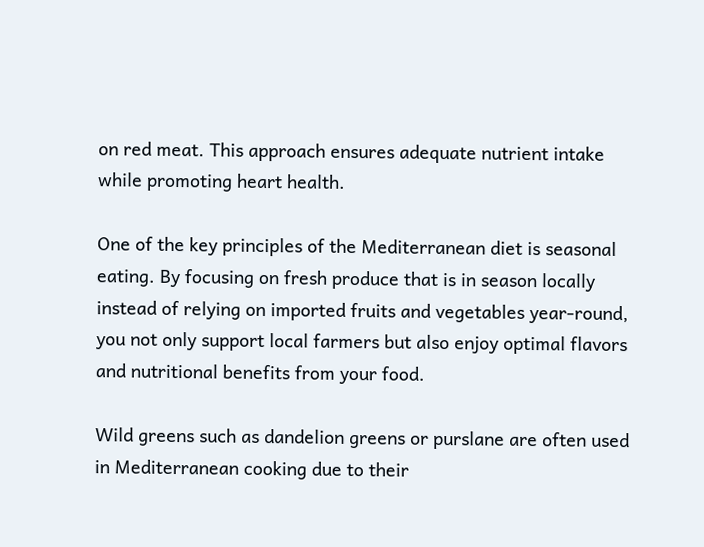on red meat. This approach ensures adequate nutrient intake while promoting heart health.

One of the key principles of the Mediterranean diet is seasonal eating. By focusing on fresh produce that is in season locally instead of relying on imported fruits and vegetables year-round, you not only support local farmers but also enjoy optimal flavors and nutritional benefits from your food.

Wild greens such as dandelion greens or purslane are often used in Mediterranean cooking due to their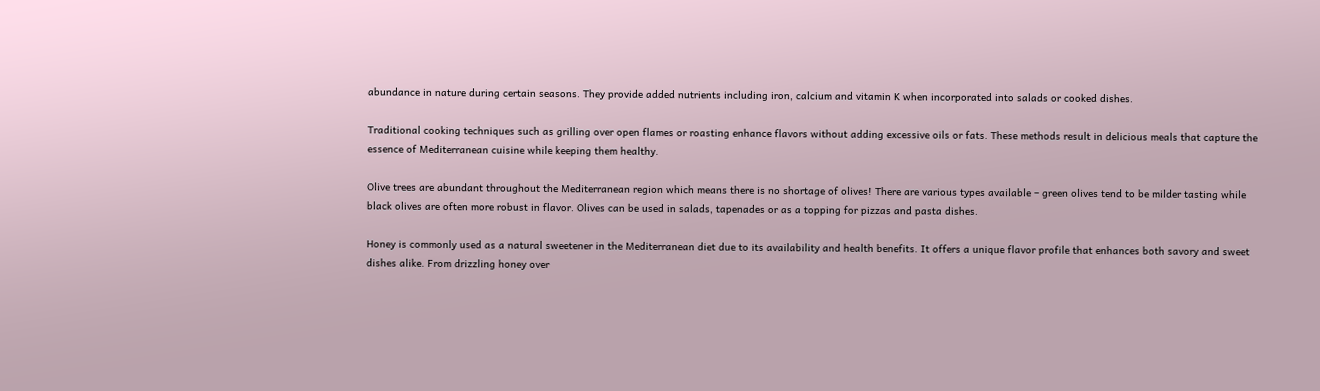abundance in nature during certain seasons. They provide added nutrients including iron, calcium and vitamin K when incorporated into salads or cooked dishes.

Traditional cooking techniques such as grilling over open flames or roasting enhance flavors without adding excessive oils or fats. These methods result in delicious meals that capture the essence of Mediterranean cuisine while keeping them healthy.

Olive trees are abundant throughout the Mediterranean region which means there is no shortage of olives! There are various types available – green olives tend to be milder tasting while black olives are often more robust in flavor. Olives can be used in salads, tapenades or as a topping for pizzas and pasta dishes.

Honey is commonly used as a natural sweetener in the Mediterranean diet due to its availability and health benefits. It offers a unique flavor profile that enhances both savory and sweet dishes alike. From drizzling honey over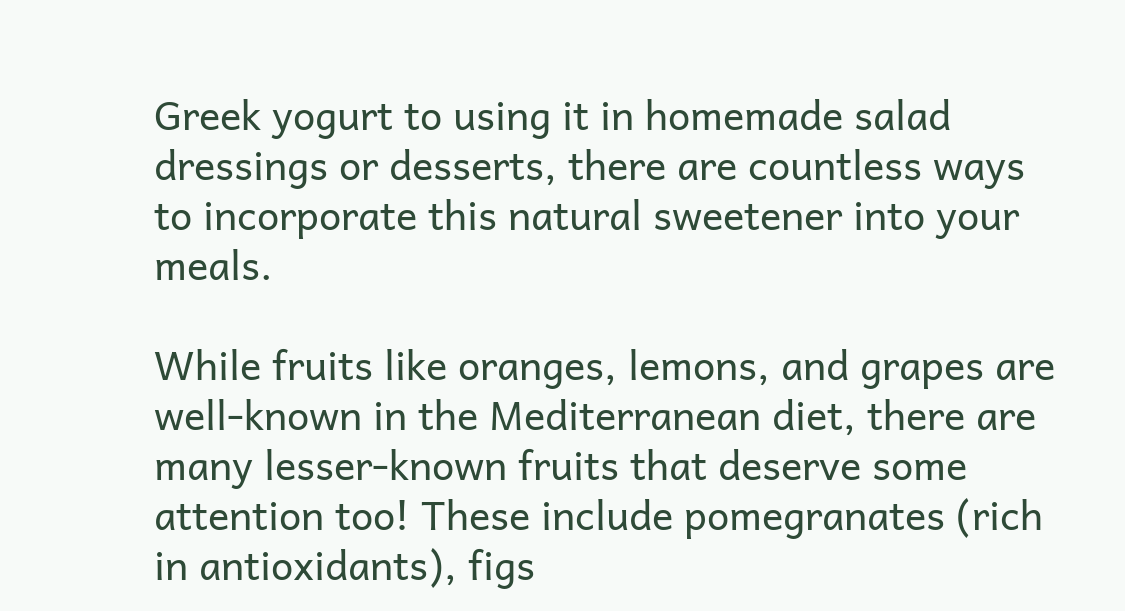Greek yogurt to using it in homemade salad dressings or desserts, there are countless ways to incorporate this natural sweetener into your meals.

While fruits like oranges, lemons, and grapes are well-known in the Mediterranean diet, there are many lesser-known fruits that deserve some attention too! These include pomegranates (rich in antioxidants), figs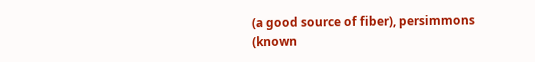(a good source of fiber), persimmons (known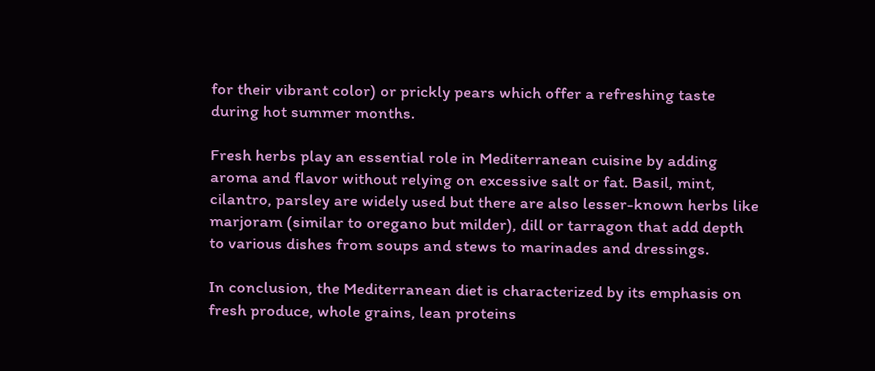for their vibrant color) or prickly pears which offer a refreshing taste during hot summer months.

Fresh herbs play an essential role in Mediterranean cuisine by adding aroma and flavor without relying on excessive salt or fat. Basil, mint, cilantro, parsley are widely used but there are also lesser-known herbs like marjoram (similar to oregano but milder), dill or tarragon that add depth to various dishes from soups and stews to marinades and dressings.

In conclusion, the Mediterranean diet is characterized by its emphasis on fresh produce, whole grains, lean proteins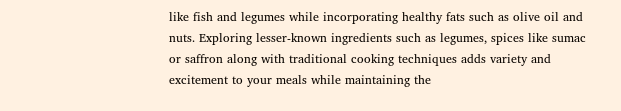like fish and legumes while incorporating healthy fats such as olive oil and nuts. Exploring lesser-known ingredients such as legumes, spices like sumac or saffron along with traditional cooking techniques adds variety and excitement to your meals while maintaining the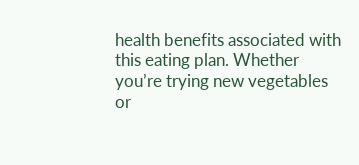health benefits associated with this eating plan. Whether you’re trying new vegetables or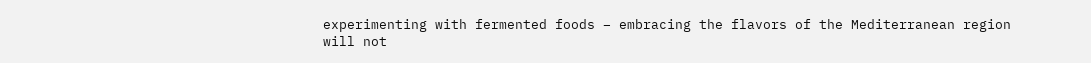experimenting with fermented foods – embracing the flavors of the Mediterranean region will not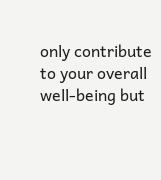only contribute to your overall well-being but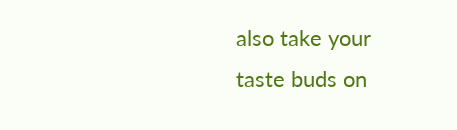also take your taste buds on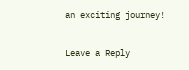an exciting journey!

Leave a Reply